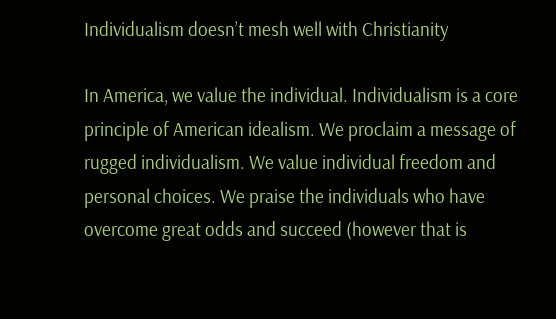Individualism doesn’t mesh well with Christianity

In America, we value the individual. Individualism is a core principle of American idealism. We proclaim a message of rugged individualism. We value individual freedom and personal choices. We praise the individuals who have overcome great odds and succeed (however that is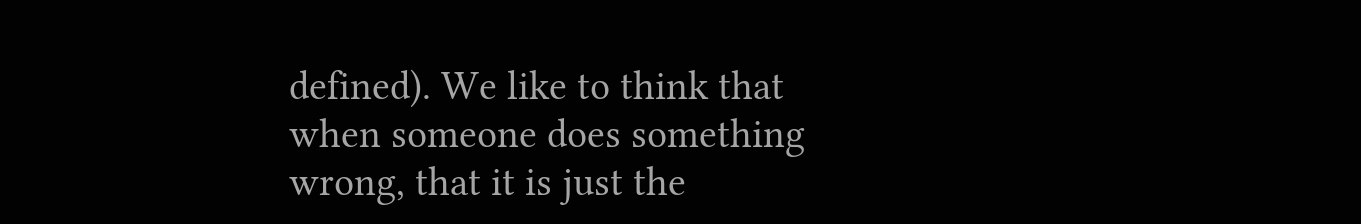defined). We like to think that when someone does something wrong, that it is just the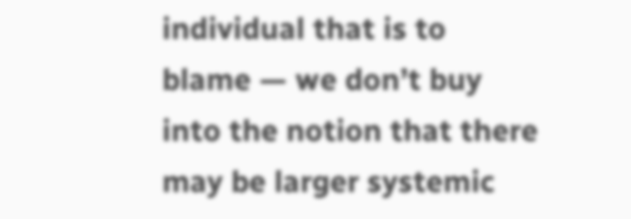individual that is to blame — we don’t buy into the notion that there may be larger systemic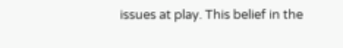issues at play. This belief in the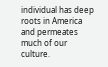individual has deep roots in America and permeates much of our culture.